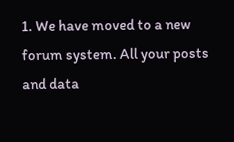1. We have moved to a new forum system. All your posts and data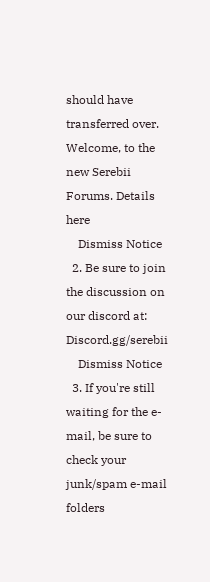should have transferred over. Welcome, to the new Serebii Forums. Details here
    Dismiss Notice
  2. Be sure to join the discussion on our discord at: Discord.gg/serebii
    Dismiss Notice
  3. If you're still waiting for the e-mail, be sure to check your junk/spam e-mail folders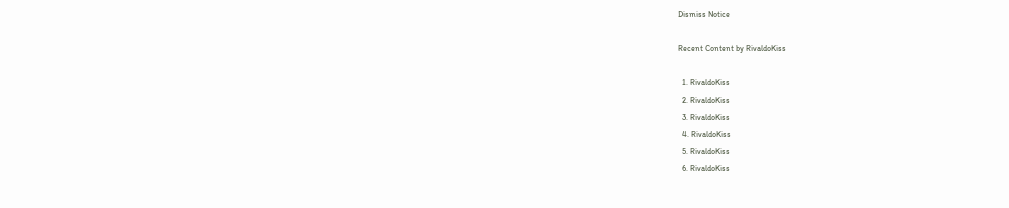Dismiss Notice

Recent Content by RivaldoKiss

  1. RivaldoKiss
  2. RivaldoKiss
  3. RivaldoKiss
  4. RivaldoKiss
  5. RivaldoKiss
  6. RivaldoKiss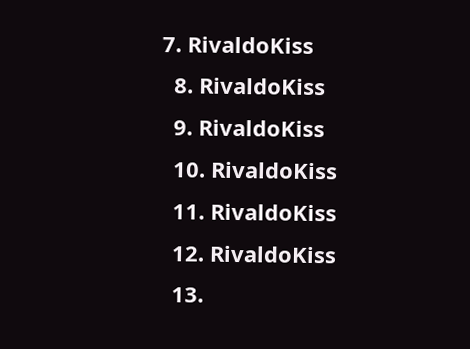7. RivaldoKiss
  8. RivaldoKiss
  9. RivaldoKiss
  10. RivaldoKiss
  11. RivaldoKiss
  12. RivaldoKiss
  13.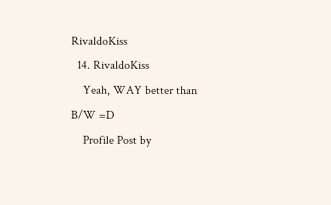RivaldoKiss
  14. RivaldoKiss
    Yeah, WAY better than B/W =D
    Profile Post by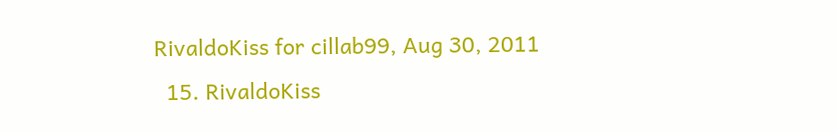RivaldoKiss for cillab99, Aug 30, 2011
  15. RivaldoKiss